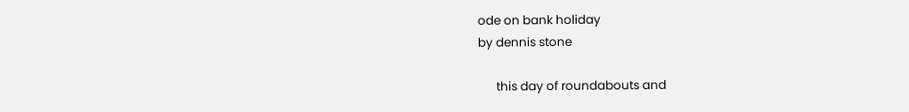ode on bank holiday
by dennis stone

      this day of roundabouts and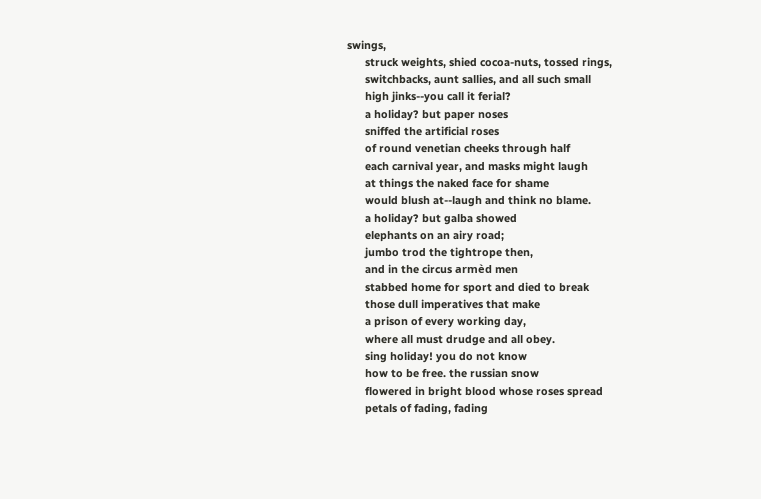swings,
      struck weights, shied cocoa-nuts, tossed rings,
      switchbacks, aunt sallies, and all such small
      high jinks--you call it ferial?
      a holiday? but paper noses
      sniffed the artificial roses
      of round venetian cheeks through half
      each carnival year, and masks might laugh
      at things the naked face for shame
      would blush at--laugh and think no blame.
      a holiday? but galba showed
      elephants on an airy road;
      jumbo trod the tightrope then,
      and in the circus armèd men
      stabbed home for sport and died to break
      those dull imperatives that make
      a prison of every working day,
      where all must drudge and all obey.
      sing holiday! you do not know
      how to be free. the russian snow
      flowered in bright blood whose roses spread
      petals of fading, fading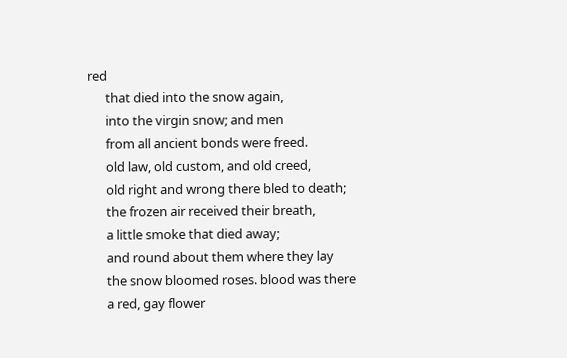red
      that died into the snow again,
      into the virgin snow; and men
      from all ancient bonds were freed.
      old law, old custom, and old creed,
      old right and wrong there bled to death;
      the frozen air received their breath,
      a little smoke that died away;
      and round about them where they lay
      the snow bloomed roses. blood was there
      a red, gay flower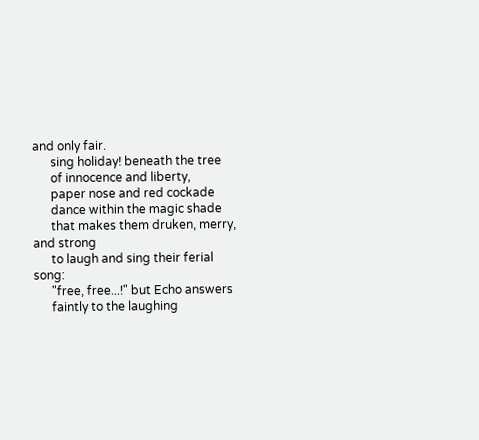and only fair.
      sing holiday! beneath the tree
      of innocence and liberty,
      paper nose and red cockade
      dance within the magic shade
      that makes them druken, merry, and strong
      to laugh and sing their ferial song:
      "free, free...!" but Echo answers
      faintly to the laughing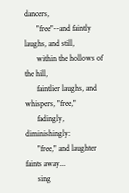dancers,
      "free"--and faintly laughs, and still,
      within the hollows of the hill,
      faintlier laughs, and whispers, "free,"
      fadingly, diminishingly:
      "free," and laughter faints away...
      sing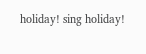holiday! sing holiday!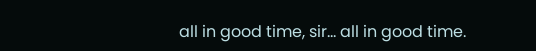all in good time, sir... all in good time.